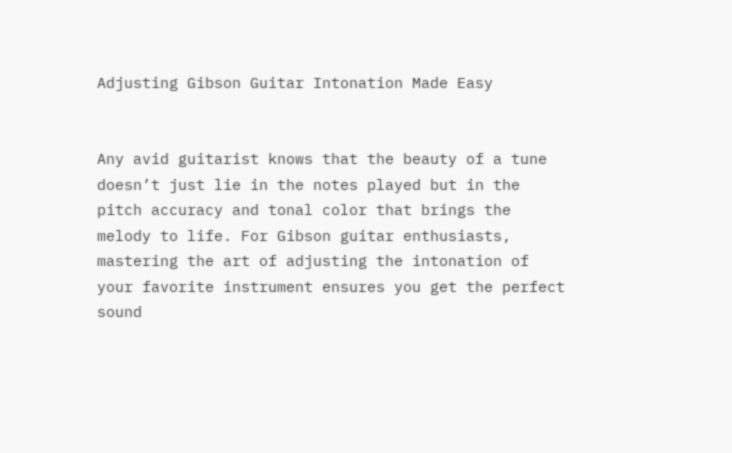Adjusting Gibson Guitar Intonation Made Easy


Any avid guitarist knows that the beauty of a tune doesn’t just lie in the notes played but in the pitch accuracy and tonal color that brings the melody to life. For Gibson guitar enthusiasts, mastering the art of adjusting the intonation of your favorite instrument ensures you get the perfect sound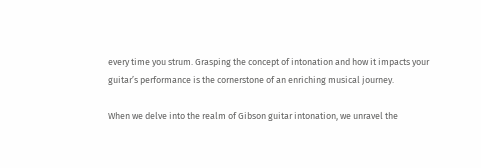every time you strum. Grasping the concept of intonation and how it impacts your guitar’s performance is the cornerstone of an enriching musical journey.

When we delve into the realm of Gibson guitar intonation, we unravel the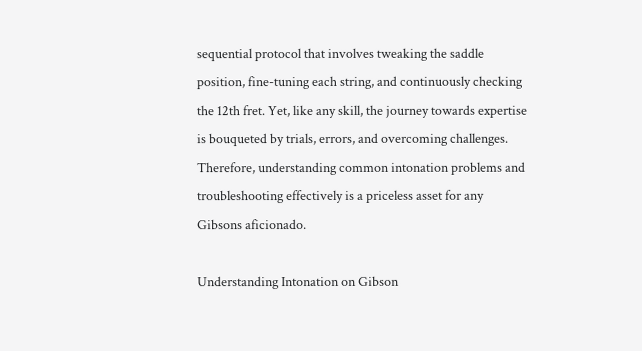sequential protocol that involves tweaking the saddle position, fine-tuning each string, and continuously checking the 12th fret. Yet, like any skill, the journey towards expertise is bouqueted by trials, errors, and overcoming challenges. Therefore, understanding common intonation problems and troubleshooting effectively is a priceless asset for any Gibsons aficionado.

Understanding Intonation on Gibson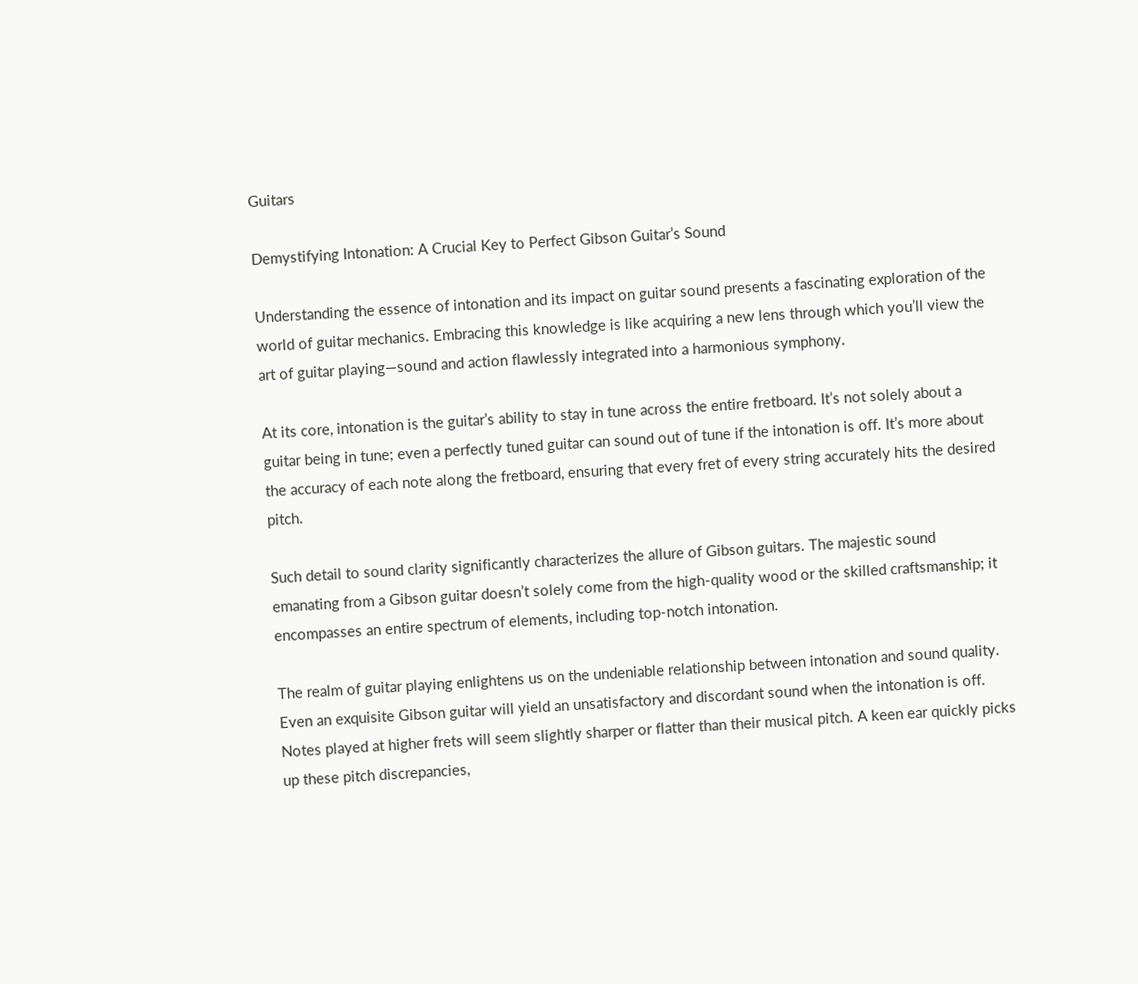Guitars

Demystifying Intonation: A Crucial Key to Perfect Gibson Guitar’s Sound

Understanding the essence of intonation and its impact on guitar sound presents a fascinating exploration of the world of guitar mechanics. Embracing this knowledge is like acquiring a new lens through which you’ll view the art of guitar playing—sound and action flawlessly integrated into a harmonious symphony.

At its core, intonation is the guitar’s ability to stay in tune across the entire fretboard. It’s not solely about a guitar being in tune; even a perfectly tuned guitar can sound out of tune if the intonation is off. It’s more about the accuracy of each note along the fretboard, ensuring that every fret of every string accurately hits the desired pitch.

Such detail to sound clarity significantly characterizes the allure of Gibson guitars. The majestic sound emanating from a Gibson guitar doesn’t solely come from the high-quality wood or the skilled craftsmanship; it encompasses an entire spectrum of elements, including top-notch intonation.

The realm of guitar playing enlightens us on the undeniable relationship between intonation and sound quality. Even an exquisite Gibson guitar will yield an unsatisfactory and discordant sound when the intonation is off. Notes played at higher frets will seem slightly sharper or flatter than their musical pitch. A keen ear quickly picks up these pitch discrepancies,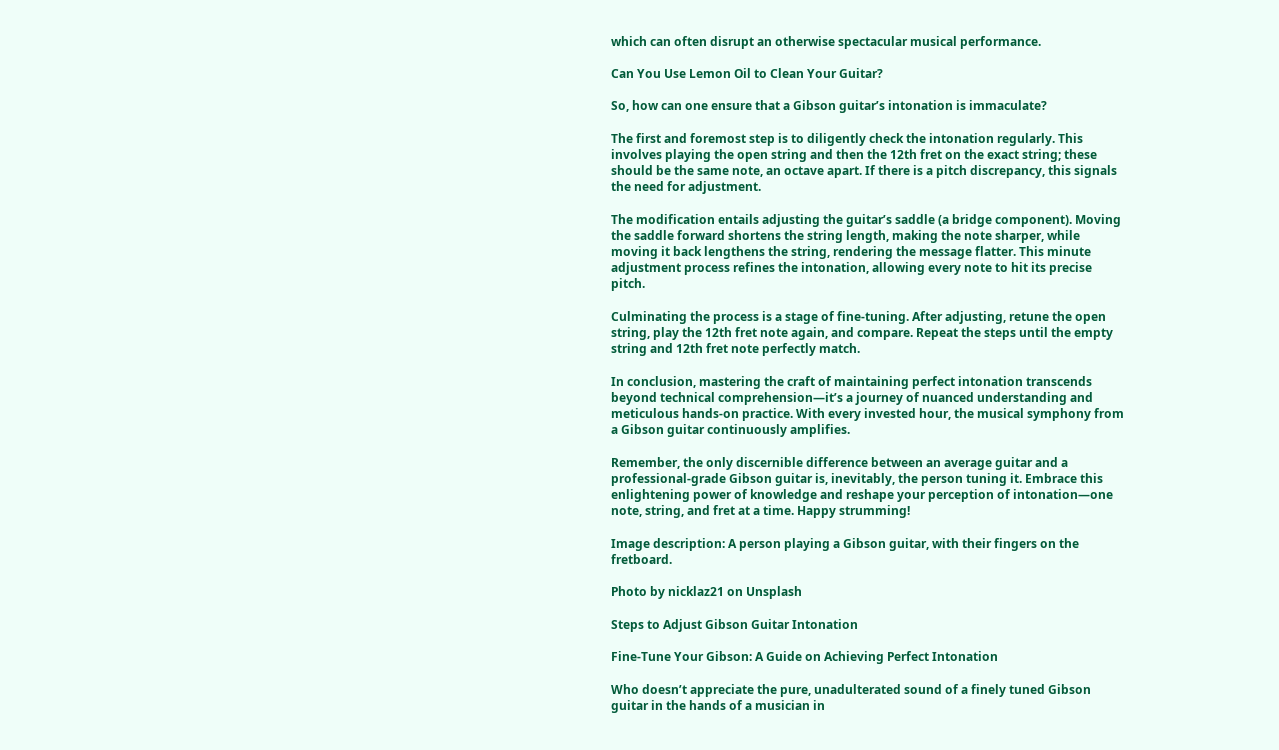which can often disrupt an otherwise spectacular musical performance.

Can You Use Lemon Oil to Clean Your Guitar?

So, how can one ensure that a Gibson guitar’s intonation is immaculate?

The first and foremost step is to diligently check the intonation regularly. This involves playing the open string and then the 12th fret on the exact string; these should be the same note, an octave apart. If there is a pitch discrepancy, this signals the need for adjustment.

The modification entails adjusting the guitar’s saddle (a bridge component). Moving the saddle forward shortens the string length, making the note sharper, while moving it back lengthens the string, rendering the message flatter. This minute adjustment process refines the intonation, allowing every note to hit its precise pitch.

Culminating the process is a stage of fine-tuning. After adjusting, retune the open string, play the 12th fret note again, and compare. Repeat the steps until the empty string and 12th fret note perfectly match.

In conclusion, mastering the craft of maintaining perfect intonation transcends beyond technical comprehension—it’s a journey of nuanced understanding and meticulous hands-on practice. With every invested hour, the musical symphony from a Gibson guitar continuously amplifies.

Remember, the only discernible difference between an average guitar and a professional-grade Gibson guitar is, inevitably, the person tuning it. Embrace this enlightening power of knowledge and reshape your perception of intonation—one note, string, and fret at a time. Happy strumming!

Image description: A person playing a Gibson guitar, with their fingers on the fretboard.

Photo by nicklaz21 on Unsplash

Steps to Adjust Gibson Guitar Intonation

Fine-Tune Your Gibson: A Guide on Achieving Perfect Intonation

Who doesn’t appreciate the pure, unadulterated sound of a finely tuned Gibson guitar in the hands of a musician in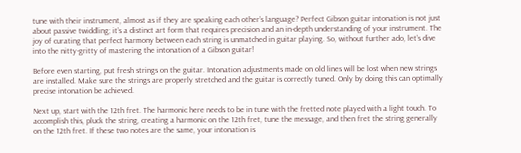tune with their instrument, almost as if they are speaking each other’s language? Perfect Gibson guitar intonation is not just about passive twiddling; it’s a distinct art form that requires precision and an in-depth understanding of your instrument. The joy of curating that perfect harmony between each string is unmatched in guitar playing. So, without further ado, let’s dive into the nitty-gritty of mastering the intonation of a Gibson guitar!

Before even starting, put fresh strings on the guitar. Intonation adjustments made on old lines will be lost when new strings are installed. Make sure the strings are properly stretched and the guitar is correctly tuned. Only by doing this can optimally precise intonation be achieved.

Next up, start with the 12th fret. The harmonic here needs to be in tune with the fretted note played with a light touch. To accomplish this, pluck the string, creating a harmonic on the 12th fret, tune the message, and then fret the string generally on the 12th fret. If these two notes are the same, your intonation is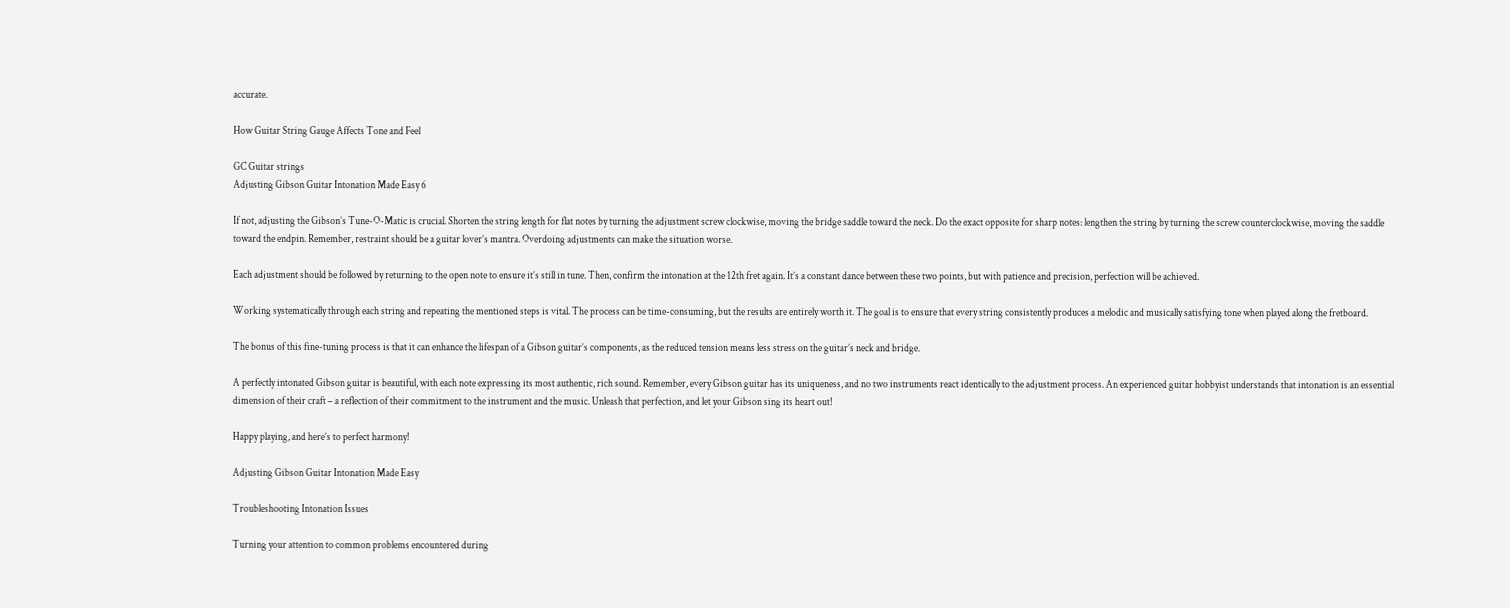accurate.

How Guitar String Gauge Affects Tone and Feel

GC Guitar strings
Adjusting Gibson Guitar Intonation Made Easy 6

If not, adjusting the Gibson’s Tune-O-Matic is crucial. Shorten the string length for flat notes by turning the adjustment screw clockwise, moving the bridge saddle toward the neck. Do the exact opposite for sharp notes: lengthen the string by turning the screw counterclockwise, moving the saddle toward the endpin. Remember, restraint should be a guitar lover’s mantra. Overdoing adjustments can make the situation worse.

Each adjustment should be followed by returning to the open note to ensure it’s still in tune. Then, confirm the intonation at the 12th fret again. It’s a constant dance between these two points, but with patience and precision, perfection will be achieved.

Working systematically through each string and repeating the mentioned steps is vital. The process can be time-consuming, but the results are entirely worth it. The goal is to ensure that every string consistently produces a melodic and musically satisfying tone when played along the fretboard.

The bonus of this fine-tuning process is that it can enhance the lifespan of a Gibson guitar’s components, as the reduced tension means less stress on the guitar’s neck and bridge.

A perfectly intonated Gibson guitar is beautiful, with each note expressing its most authentic, rich sound. Remember, every Gibson guitar has its uniqueness, and no two instruments react identically to the adjustment process. An experienced guitar hobbyist understands that intonation is an essential dimension of their craft – a reflection of their commitment to the instrument and the music. Unleash that perfection, and let your Gibson sing its heart out!

Happy playing, and here’s to perfect harmony!

Adjusting Gibson Guitar Intonation Made Easy

Troubleshooting Intonation Issues

Turning your attention to common problems encountered during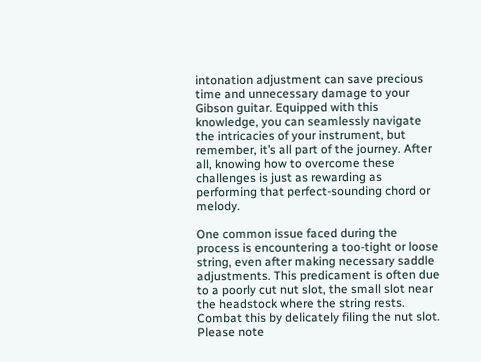intonation adjustment can save precious time and unnecessary damage to your Gibson guitar. Equipped with this knowledge, you can seamlessly navigate the intricacies of your instrument, but remember, it’s all part of the journey. After all, knowing how to overcome these challenges is just as rewarding as performing that perfect-sounding chord or melody.

One common issue faced during the process is encountering a too-tight or loose string, even after making necessary saddle adjustments. This predicament is often due to a poorly cut nut slot, the small slot near the headstock where the string rests. Combat this by delicately filing the nut slot. Please note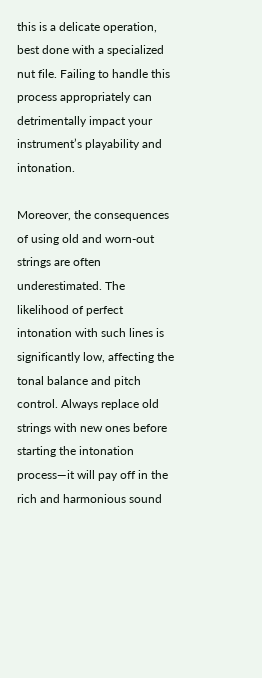this is a delicate operation, best done with a specialized nut file. Failing to handle this process appropriately can detrimentally impact your instrument’s playability and intonation.

Moreover, the consequences of using old and worn-out strings are often underestimated. The likelihood of perfect intonation with such lines is significantly low, affecting the tonal balance and pitch control. Always replace old strings with new ones before starting the intonation process—it will pay off in the rich and harmonious sound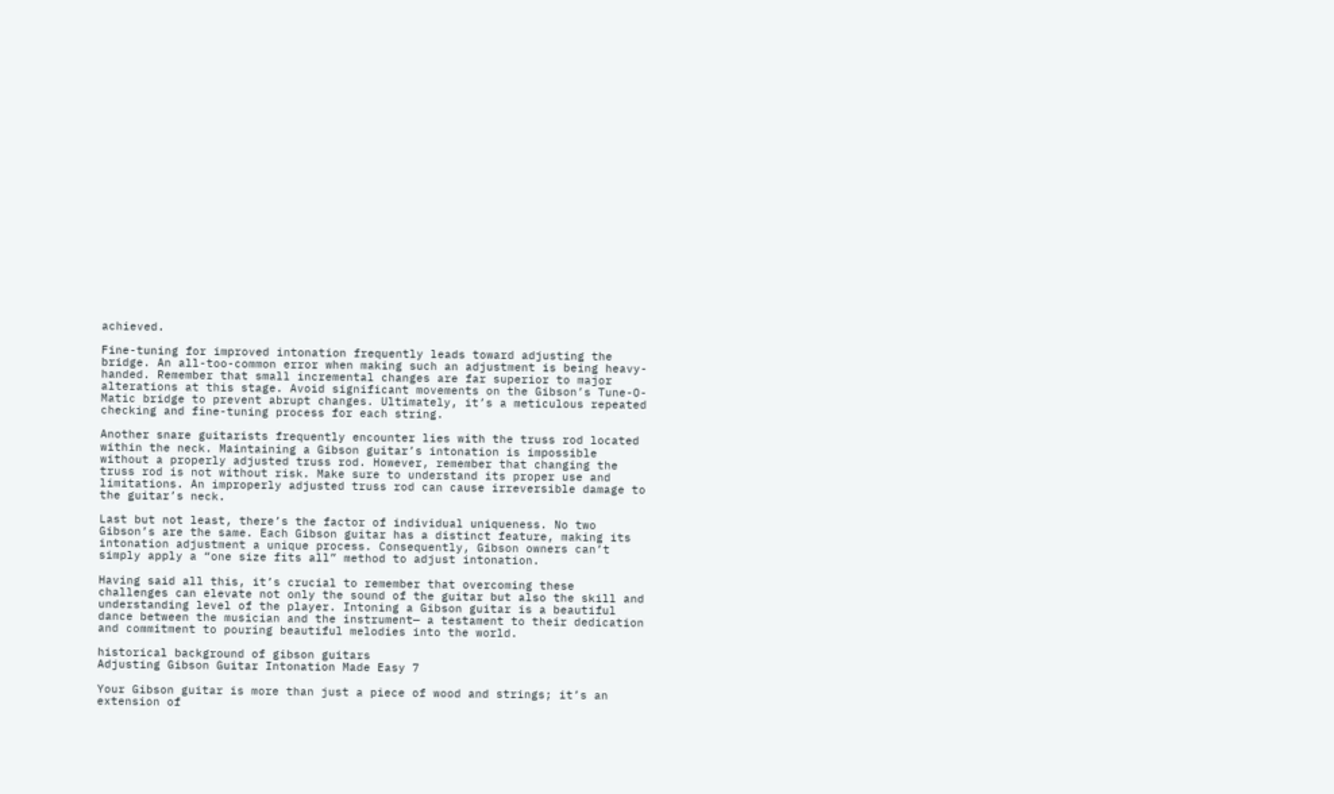achieved.

Fine-tuning for improved intonation frequently leads toward adjusting the bridge. An all-too-common error when making such an adjustment is being heavy-handed. Remember that small incremental changes are far superior to major alterations at this stage. Avoid significant movements on the Gibson’s Tune-O-Matic bridge to prevent abrupt changes. Ultimately, it’s a meticulous repeated checking and fine-tuning process for each string.

Another snare guitarists frequently encounter lies with the truss rod located within the neck. Maintaining a Gibson guitar’s intonation is impossible without a properly adjusted truss rod. However, remember that changing the truss rod is not without risk. Make sure to understand its proper use and limitations. An improperly adjusted truss rod can cause irreversible damage to the guitar’s neck.

Last but not least, there’s the factor of individual uniqueness. No two Gibson’s are the same. Each Gibson guitar has a distinct feature, making its intonation adjustment a unique process. Consequently, Gibson owners can’t simply apply a “one size fits all” method to adjust intonation.

Having said all this, it’s crucial to remember that overcoming these challenges can elevate not only the sound of the guitar but also the skill and understanding level of the player. Intoning a Gibson guitar is a beautiful dance between the musician and the instrument— a testament to their dedication and commitment to pouring beautiful melodies into the world.

historical background of gibson guitars
Adjusting Gibson Guitar Intonation Made Easy 7

Your Gibson guitar is more than just a piece of wood and strings; it’s an extension of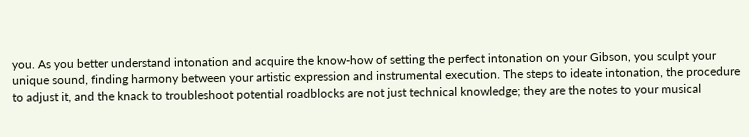you. As you better understand intonation and acquire the know-how of setting the perfect intonation on your Gibson, you sculpt your unique sound, finding harmony between your artistic expression and instrumental execution. The steps to ideate intonation, the procedure to adjust it, and the knack to troubleshoot potential roadblocks are not just technical knowledge; they are the notes to your musical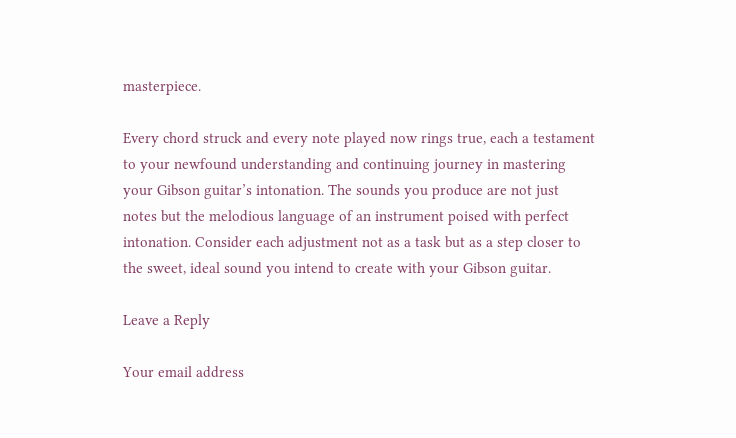masterpiece.

Every chord struck and every note played now rings true, each a testament to your newfound understanding and continuing journey in mastering your Gibson guitar’s intonation. The sounds you produce are not just notes but the melodious language of an instrument poised with perfect intonation. Consider each adjustment not as a task but as a step closer to the sweet, ideal sound you intend to create with your Gibson guitar.

Leave a Reply

Your email address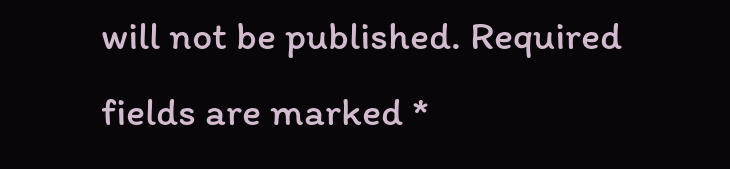will not be published. Required fields are marked *